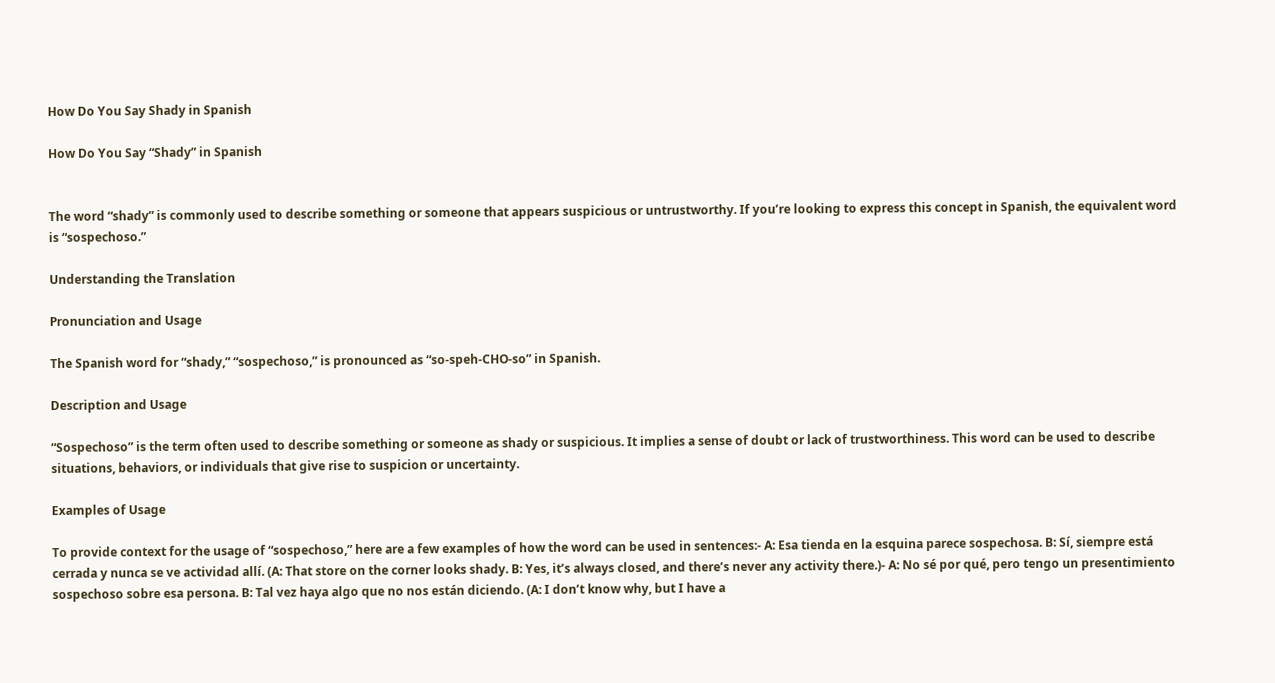How Do You Say Shady in Spanish

How Do You Say “Shady” in Spanish


The word “shady” is commonly used to describe something or someone that appears suspicious or untrustworthy. If you’re looking to express this concept in Spanish, the equivalent word is “sospechoso.”

Understanding the Translation

Pronunciation and Usage

The Spanish word for “shady,” “sospechoso,” is pronounced as “so-speh-CHO-so” in Spanish.

Description and Usage

“Sospechoso” is the term often used to describe something or someone as shady or suspicious. It implies a sense of doubt or lack of trustworthiness. This word can be used to describe situations, behaviors, or individuals that give rise to suspicion or uncertainty.

Examples of Usage

To provide context for the usage of “sospechoso,” here are a few examples of how the word can be used in sentences:- A: Esa tienda en la esquina parece sospechosa. B: Sí, siempre está cerrada y nunca se ve actividad allí. (A: That store on the corner looks shady. B: Yes, it’s always closed, and there’s never any activity there.)- A: No sé por qué, pero tengo un presentimiento sospechoso sobre esa persona. B: Tal vez haya algo que no nos están diciendo. (A: I don’t know why, but I have a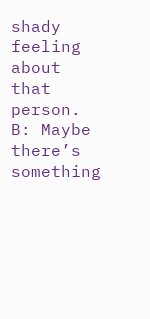shady feeling about that person. B: Maybe there’s something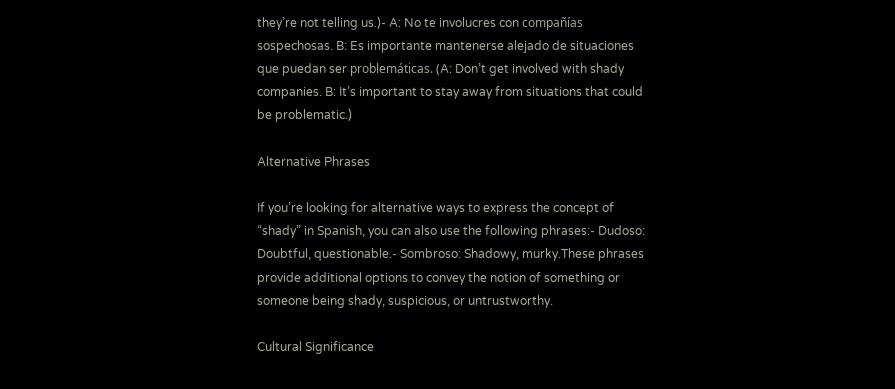they’re not telling us.)- A: No te involucres con compañías sospechosas. B: Es importante mantenerse alejado de situaciones que puedan ser problemáticas. (A: Don’t get involved with shady companies. B: It’s important to stay away from situations that could be problematic.)

Alternative Phrases

If you’re looking for alternative ways to express the concept of “shady” in Spanish, you can also use the following phrases:- Dudoso: Doubtful, questionable.- Sombroso: Shadowy, murky.These phrases provide additional options to convey the notion of something or someone being shady, suspicious, or untrustworthy.

Cultural Significance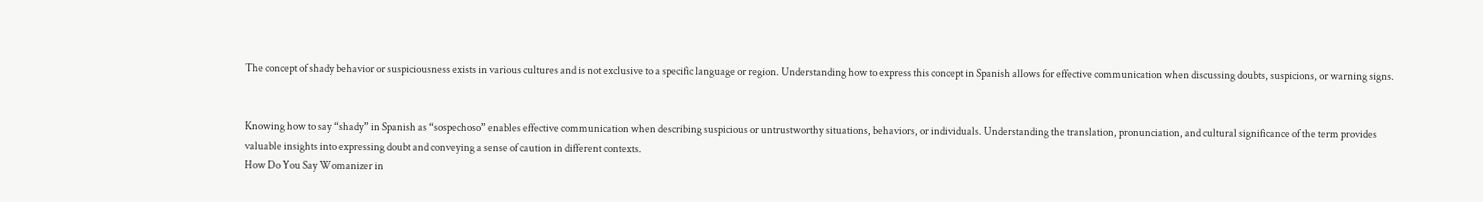The concept of shady behavior or suspiciousness exists in various cultures and is not exclusive to a specific language or region. Understanding how to express this concept in Spanish allows for effective communication when discussing doubts, suspicions, or warning signs.


Knowing how to say “shady” in Spanish as “sospechoso” enables effective communication when describing suspicious or untrustworthy situations, behaviors, or individuals. Understanding the translation, pronunciation, and cultural significance of the term provides valuable insights into expressing doubt and conveying a sense of caution in different contexts.
How Do You Say Womanizer in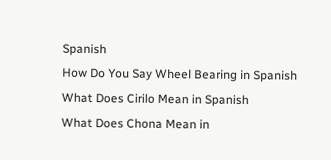Spanish
How Do You Say Wheel Bearing in Spanish
What Does Cirilo Mean in Spanish
What Does Chona Mean in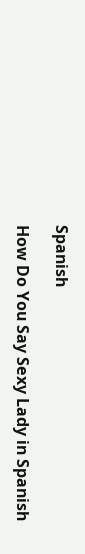Spanish

How Do You Say Sexy Lady in Spanish